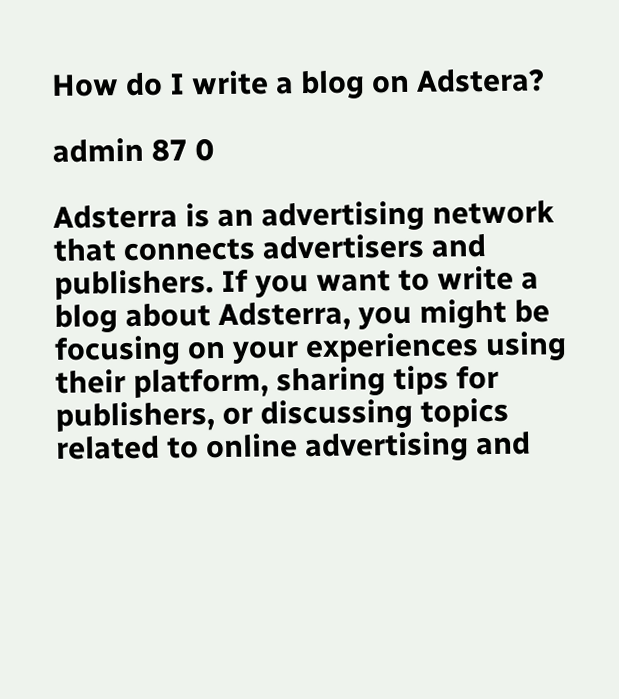How do I write a blog on Adstera?

admin 87 0

Adsterra is an advertising network that connects advertisers and publishers. If you want to write a blog about Adsterra, you might be focusing on your experiences using their platform, sharing tips for publishers, or discussing topics related to online advertising and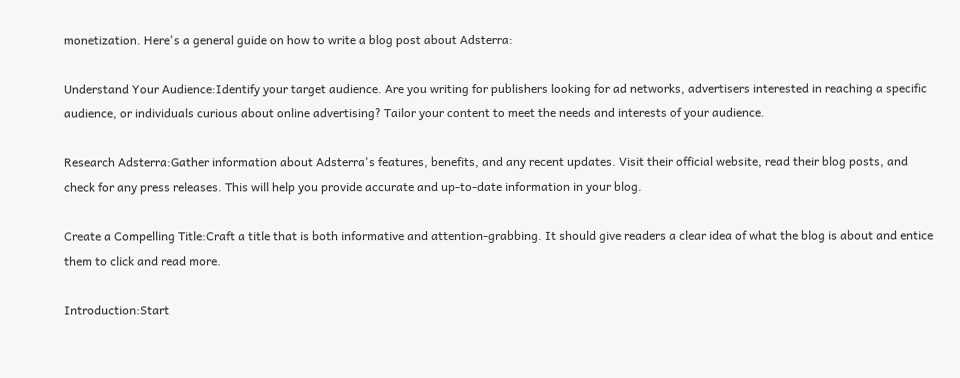monetization. Here's a general guide on how to write a blog post about Adsterra:

Understand Your Audience:Identify your target audience. Are you writing for publishers looking for ad networks, advertisers interested in reaching a specific audience, or individuals curious about online advertising? Tailor your content to meet the needs and interests of your audience.

Research Adsterra:Gather information about Adsterra's features, benefits, and any recent updates. Visit their official website, read their blog posts, and check for any press releases. This will help you provide accurate and up-to-date information in your blog.

Create a Compelling Title:Craft a title that is both informative and attention-grabbing. It should give readers a clear idea of what the blog is about and entice them to click and read more.

Introduction:Start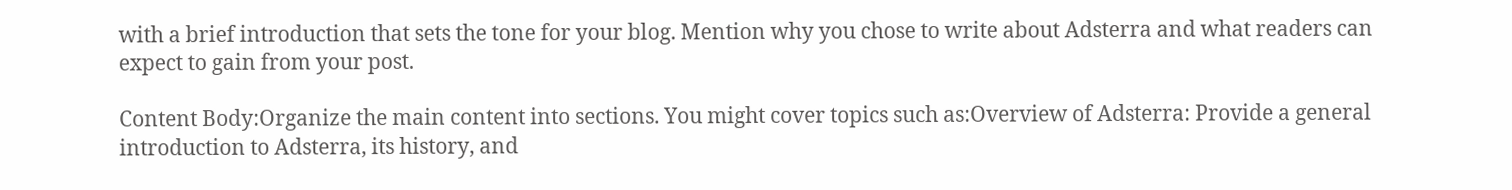with a brief introduction that sets the tone for your blog. Mention why you chose to write about Adsterra and what readers can expect to gain from your post.

Content Body:Organize the main content into sections. You might cover topics such as:Overview of Adsterra: Provide a general introduction to Adsterra, its history, and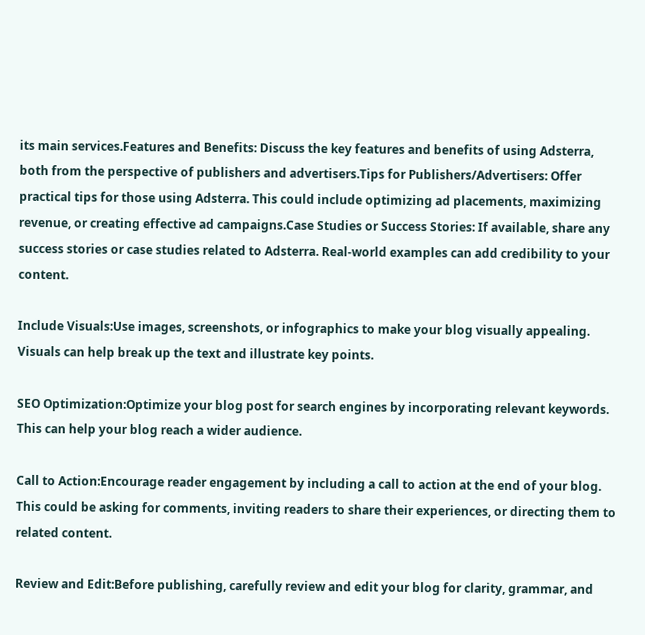its main services.Features and Benefits: Discuss the key features and benefits of using Adsterra, both from the perspective of publishers and advertisers.Tips for Publishers/Advertisers: Offer practical tips for those using Adsterra. This could include optimizing ad placements, maximizing revenue, or creating effective ad campaigns.Case Studies or Success Stories: If available, share any success stories or case studies related to Adsterra. Real-world examples can add credibility to your content.

Include Visuals:Use images, screenshots, or infographics to make your blog visually appealing. Visuals can help break up the text and illustrate key points.

SEO Optimization:Optimize your blog post for search engines by incorporating relevant keywords. This can help your blog reach a wider audience.

Call to Action:Encourage reader engagement by including a call to action at the end of your blog. This could be asking for comments, inviting readers to share their experiences, or directing them to related content.

Review and Edit:Before publishing, carefully review and edit your blog for clarity, grammar, and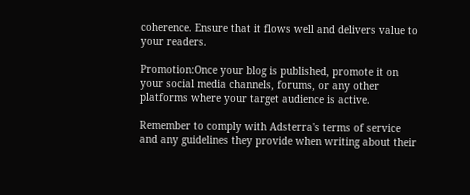coherence. Ensure that it flows well and delivers value to your readers.

Promotion:Once your blog is published, promote it on your social media channels, forums, or any other platforms where your target audience is active.

Remember to comply with Adsterra's terms of service and any guidelines they provide when writing about their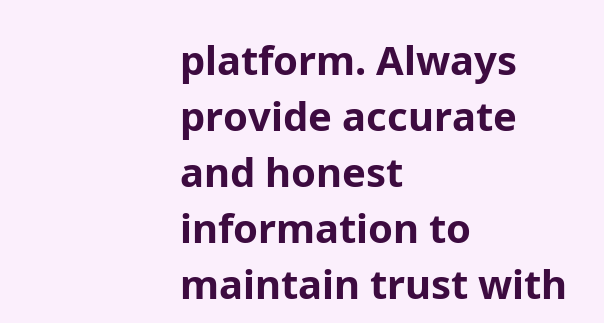platform. Always provide accurate and honest information to maintain trust with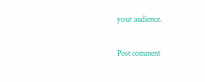your audience.

Post comment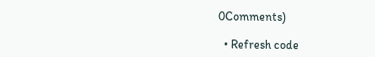0Comments)

  • Refresh code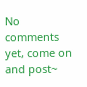No comments yet, come on and post~